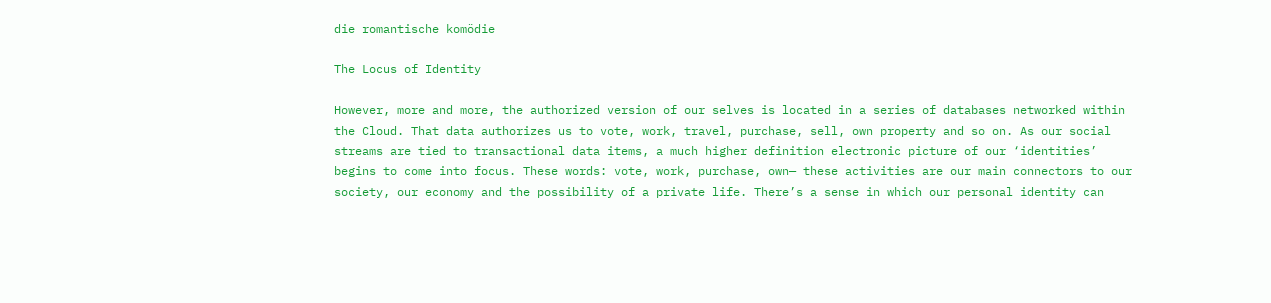die romantische komödie

The Locus of Identity

However, more and more, the authorized version of our selves is located in a series of databases networked within the Cloud. That data authorizes us to vote, work, travel, purchase, sell, own property and so on. As our social streams are tied to transactional data items, a much higher definition electronic picture of our ‘identities’ begins to come into focus. These words: vote, work, purchase, own— these activities are our main connectors to our society, our economy and the possibility of a private life. There’s a sense in which our personal identity can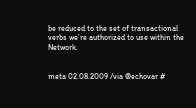be reduced to the set of transactional verbs we’re authorized to use within the Network.


meta 02.08.2009 /via @echovar #